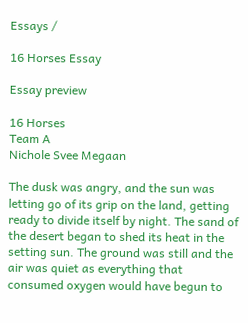Essays /

16 Horses Essay

Essay preview

16 Horses
Team A
Nichole Svee Megaan

The dusk was angry, and the sun was letting go of its grip on the land, getting ready to divide itself by night. The sand of the desert began to shed its heat in the setting sun. The ground was still and the air was quiet as everything that consumed oxygen would have begun to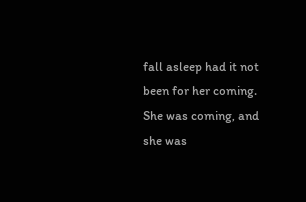fall asleep had it not been for her coming. She was coming, and she was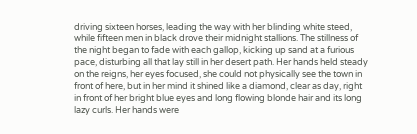driving sixteen horses, leading the way with her blinding white steed, while fifteen men in black drove their midnight stallions. The stillness of the night began to fade with each gallop, kicking up sand at a furious pace, disturbing all that lay still in her desert path. Her hands held steady on the reigns, her eyes focused, she could not physically see the town in front of here, but in her mind it shined like a diamond, clear as day, right in front of her bright blue eyes and long flowing blonde hair and its long lazy curls. Her hands were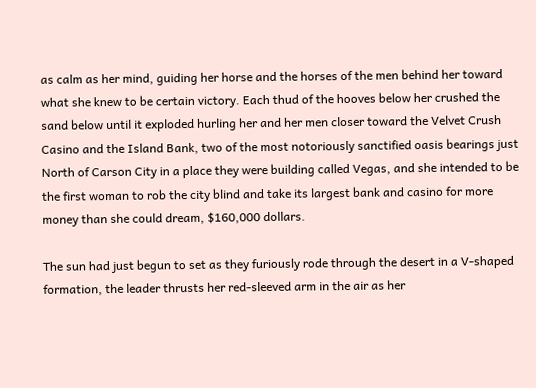as calm as her mind, guiding her horse and the horses of the men behind her toward what she knew to be certain victory. Each thud of the hooves below her crushed the sand below until it exploded hurling her and her men closer toward the Velvet Crush Casino and the Island Bank, two of the most notoriously sanctified oasis bearings just North of Carson City in a place they were building called Vegas, and she intended to be the first woman to rob the city blind and take its largest bank and casino for more money than she could dream, $160,000 dollars.

The sun had just begun to set as they furiously rode through the desert in a V-shaped formation, the leader thrusts her red-sleeved arm in the air as her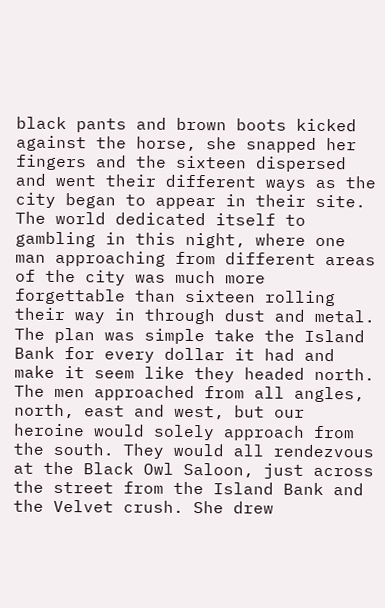black pants and brown boots kicked against the horse, she snapped her fingers and the sixteen dispersed and went their different ways as the city began to appear in their site. The world dedicated itself to gambling in this night, where one man approaching from different areas of the city was much more forgettable than sixteen rolling their way in through dust and metal. The plan was simple take the Island Bank for every dollar it had and make it seem like they headed north. The men approached from all angles, north, east and west, but our heroine would solely approach from the south. They would all rendezvous at the Black Owl Saloon, just across the street from the Island Bank and the Velvet crush. She drew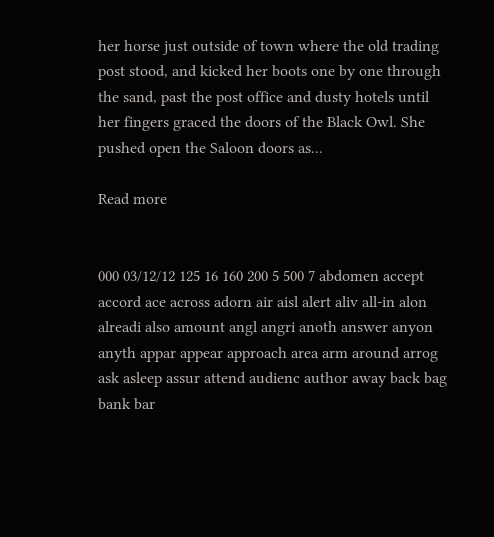her horse just outside of town where the old trading post stood, and kicked her boots one by one through the sand, past the post office and dusty hotels until her fingers graced the doors of the Black Owl. She pushed open the Saloon doors as...

Read more


000 03/12/12 125 16 160 200 5 500 7 abdomen accept accord ace across adorn air aisl alert aliv all-in alon alreadi also amount angl angri anoth answer anyon anyth appar appear approach area arm around arrog ask asleep assur attend audienc author away back bag bank bar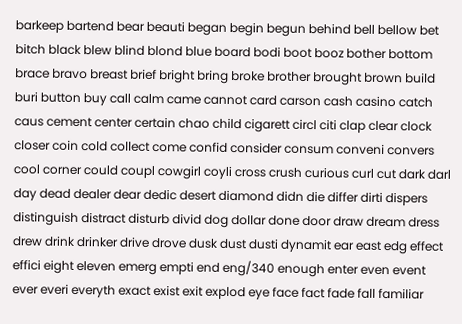barkeep bartend bear beauti began begin begun behind bell bellow bet bitch black blew blind blond blue board bodi boot booz bother bottom brace bravo breast brief bright bring broke brother brought brown build buri button buy call calm came cannot card carson cash casino catch caus cement center certain chao child cigarett circl citi clap clear clock closer coin cold collect come confid consider consum conveni convers cool corner could coupl cowgirl coyli cross crush curious curl cut dark darl day dead dealer dear dedic desert diamond didn die differ dirti dispers distinguish distract disturb divid dog dollar done door draw dream dress drew drink drinker drive drove dusk dust dusti dynamit ear east edg effect effici eight eleven emerg empti end eng/340 enough enter even event ever everi everyth exact exist exit explod eye face fact fade fall familiar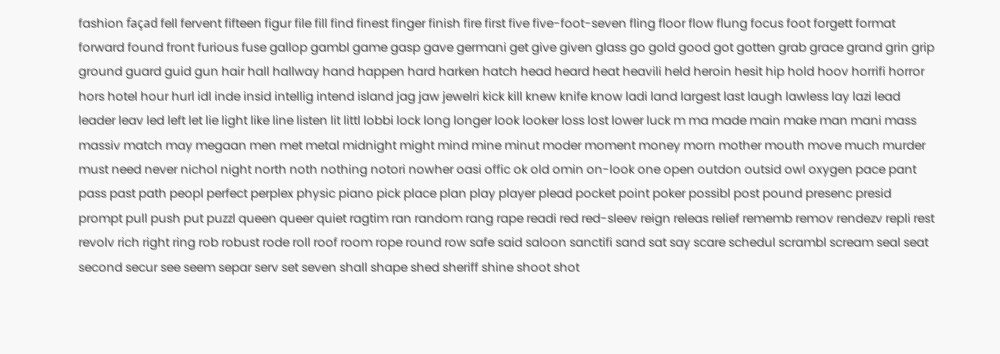fashion façad fell fervent fifteen figur file fill find finest finger finish fire first five five-foot-seven fling floor flow flung focus foot forgett format forward found front furious fuse gallop gambl game gasp gave germani get give given glass go gold good got gotten grab grace grand grin grip ground guard guid gun hair hall hallway hand happen hard harken hatch head heard heat heavili held heroin hesit hip hold hoov horrifi horror hors hotel hour hurl idl inde insid intellig intend island jag jaw jewelri kick kill knew knife know ladi land largest last laugh lawless lay lazi lead leader leav led left let lie light like line listen lit littl lobbi lock long longer look looker loss lost lower luck m ma made main make man mani mass massiv match may megaan men met metal midnight might mind mine minut moder moment money morn mother mouth move much murder must need never nichol night north noth nothing notori nowher oasi offic ok old omin on-look one open outdon outsid owl oxygen pace pant pass past path peopl perfect perplex physic piano pick place plan play player plead pocket point poker possibl post pound presenc presid prompt pull push put puzzl queen queer quiet ragtim ran random rang rape readi red red-sleev reign releas relief rememb remov rendezv repli rest revolv rich right ring rob robust rode roll roof room rope round row safe said saloon sanctifi sand sat say scare schedul scrambl scream seal seat second secur see seem separ serv set seven shall shape shed sheriff shine shoot shot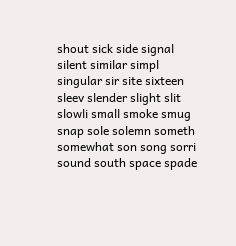shout sick side signal silent similar simpl singular sir site sixteen sleev slender slight slit slowli small smoke smug snap sole solemn someth somewhat son song sorri sound south space spade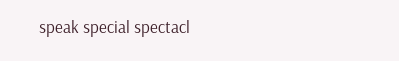speak special spectacl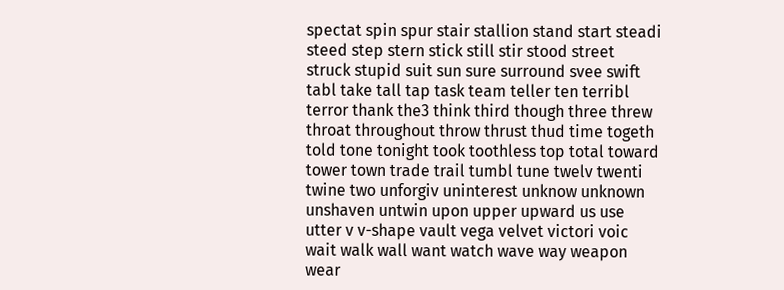spectat spin spur stair stallion stand start steadi steed step stern stick still stir stood street struck stupid suit sun sure surround svee swift tabl take tall tap task team teller ten terribl terror thank the3 think third though three threw throat throughout throw thrust thud time togeth told tone tonight took toothless top total toward tower town trade trail tumbl tune twelv twenti twine two unforgiv uninterest unknow unknown unshaven untwin upon upper upward us use utter v v-shape vault vega velvet victori voic wait walk wall want watch wave way weapon wear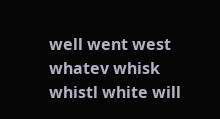well went west whatev whisk whistl white will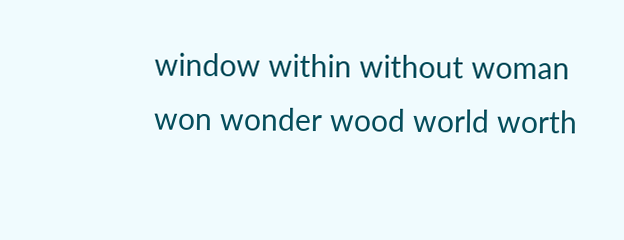window within without woman won wonder wood world worth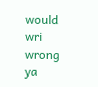would wri wrong ya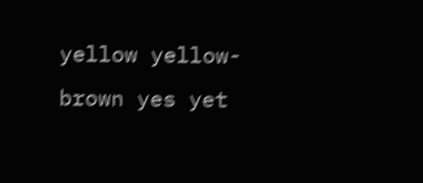yellow yellow-brown yes yet